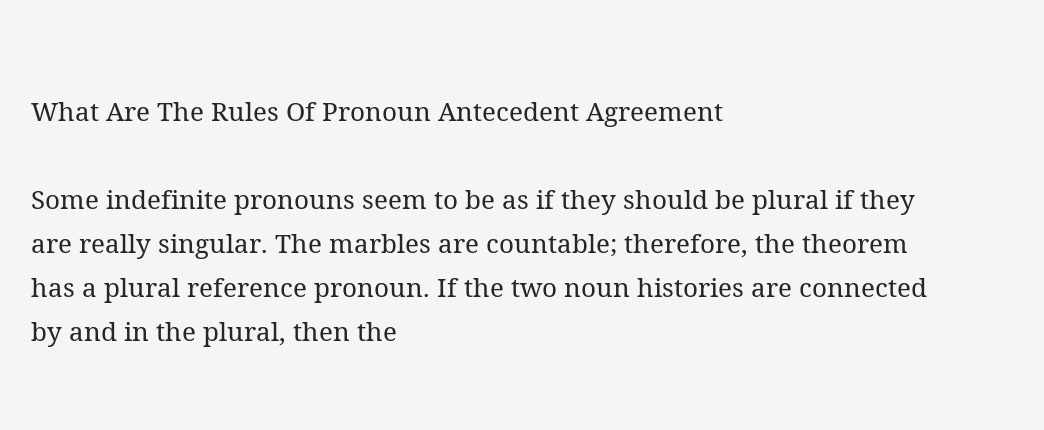What Are The Rules Of Pronoun Antecedent Agreement

Some indefinite pronouns seem to be as if they should be plural if they are really singular. The marbles are countable; therefore, the theorem has a plural reference pronoun. If the two noun histories are connected by and in the plural, then the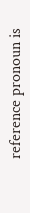reference pronoun is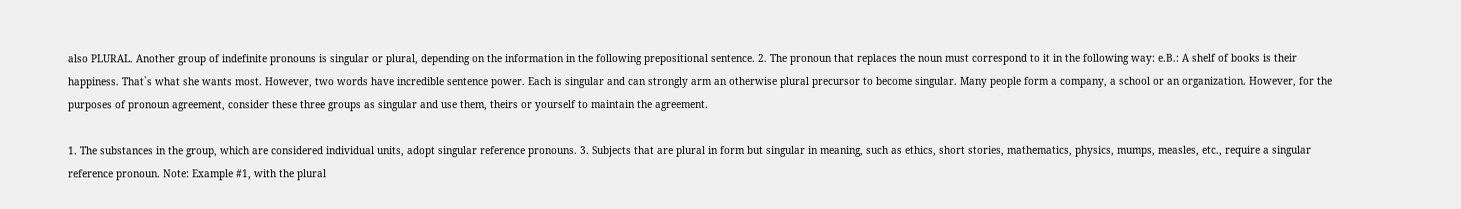also PLURAL. Another group of indefinite pronouns is singular or plural, depending on the information in the following prepositional sentence. 2. The pronoun that replaces the noun must correspond to it in the following way: e.B.: A shelf of books is their happiness. That`s what she wants most. However, two words have incredible sentence power. Each is singular and can strongly arm an otherwise plural precursor to become singular. Many people form a company, a school or an organization. However, for the purposes of pronoun agreement, consider these three groups as singular and use them, theirs or yourself to maintain the agreement.

1. The substances in the group, which are considered individual units, adopt singular reference pronouns. 3. Subjects that are plural in form but singular in meaning, such as ethics, short stories, mathematics, physics, mumps, measles, etc., require a singular reference pronoun. Note: Example #1, with the plural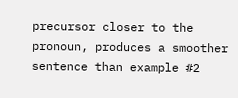precursor closer to the pronoun, produces a smoother sentence than example #2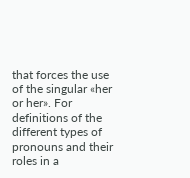that forces the use of the singular «her or her». For definitions of the different types of pronouns and their roles in a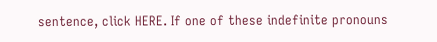sentence, click HERE. If one of these indefinite pronouns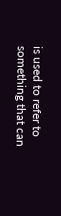is used to refer to something that can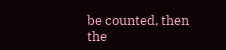be counted, then the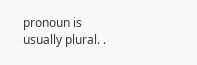pronoun is usually plural. .